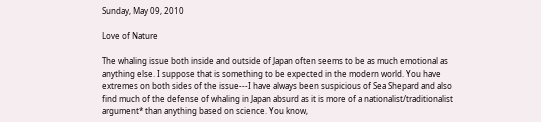Sunday, May 09, 2010

Love of Nature

The whaling issue both inside and outside of Japan often seems to be as much emotional as anything else. I suppose that is something to be expected in the modern world. You have extremes on both sides of the issue---I have always been suspicious of Sea Shepard and also find much of the defense of whaling in Japan absurd as it is more of a nationalist/traditionalist argument* than anything based on science. You know,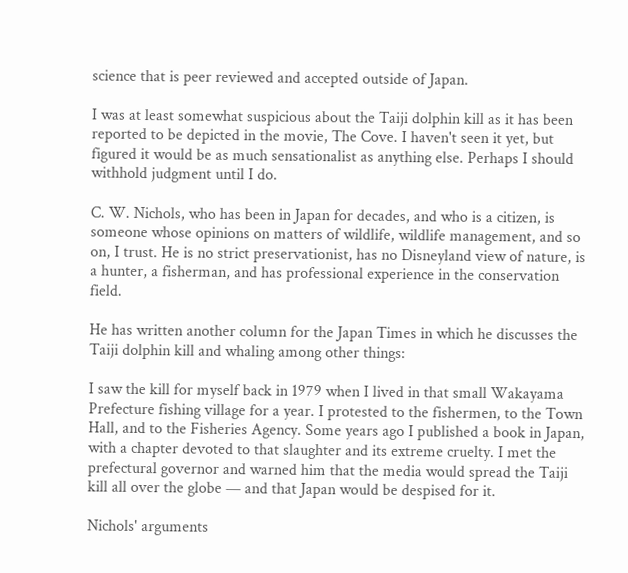science that is peer reviewed and accepted outside of Japan.

I was at least somewhat suspicious about the Taiji dolphin kill as it has been reported to be depicted in the movie, The Cove. I haven't seen it yet, but figured it would be as much sensationalist as anything else. Perhaps I should withhold judgment until I do.

C. W. Nichols, who has been in Japan for decades, and who is a citizen, is someone whose opinions on matters of wildlife, wildlife management, and so on, I trust. He is no strict preservationist, has no Disneyland view of nature, is a hunter, a fisherman, and has professional experience in the conservation field.

He has written another column for the Japan Times in which he discusses the Taiji dolphin kill and whaling among other things:

I saw the kill for myself back in 1979 when I lived in that small Wakayama Prefecture fishing village for a year. I protested to the fishermen, to the Town Hall, and to the Fisheries Agency. Some years ago I published a book in Japan, with a chapter devoted to that slaughter and its extreme cruelty. I met the prefectural governor and warned him that the media would spread the Taiji kill all over the globe — and that Japan would be despised for it.

Nichols' arguments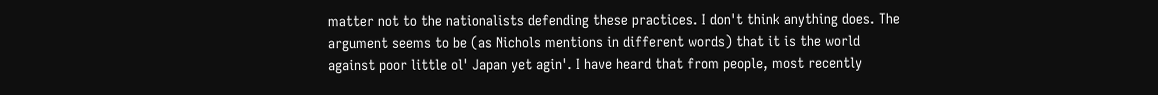matter not to the nationalists defending these practices. I don't think anything does. The argument seems to be (as Nichols mentions in different words) that it is the world against poor little ol' Japan yet agin'. I have heard that from people, most recently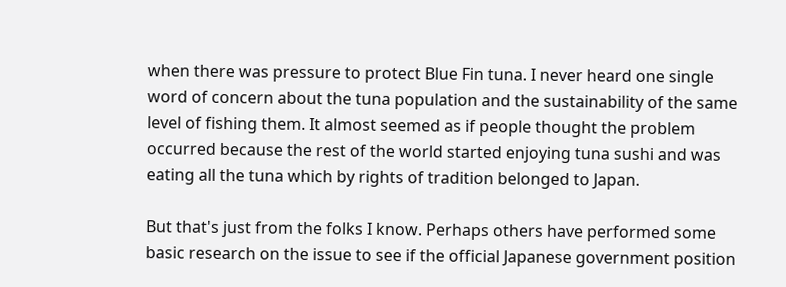when there was pressure to protect Blue Fin tuna. I never heard one single word of concern about the tuna population and the sustainability of the same level of fishing them. It almost seemed as if people thought the problem occurred because the rest of the world started enjoying tuna sushi and was eating all the tuna which by rights of tradition belonged to Japan.

But that's just from the folks I know. Perhaps others have performed some basic research on the issue to see if the official Japanese government position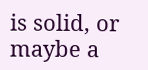is solid, or maybe a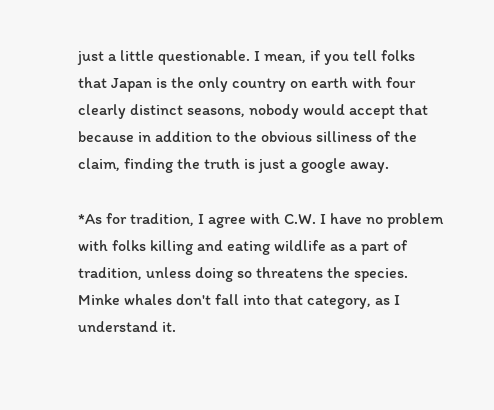just a little questionable. I mean, if you tell folks that Japan is the only country on earth with four clearly distinct seasons, nobody would accept that because in addition to the obvious silliness of the claim, finding the truth is just a google away.

*As for tradition, I agree with C.W. I have no problem with folks killing and eating wildlife as a part of tradition, unless doing so threatens the species. Minke whales don't fall into that category, as I understand it.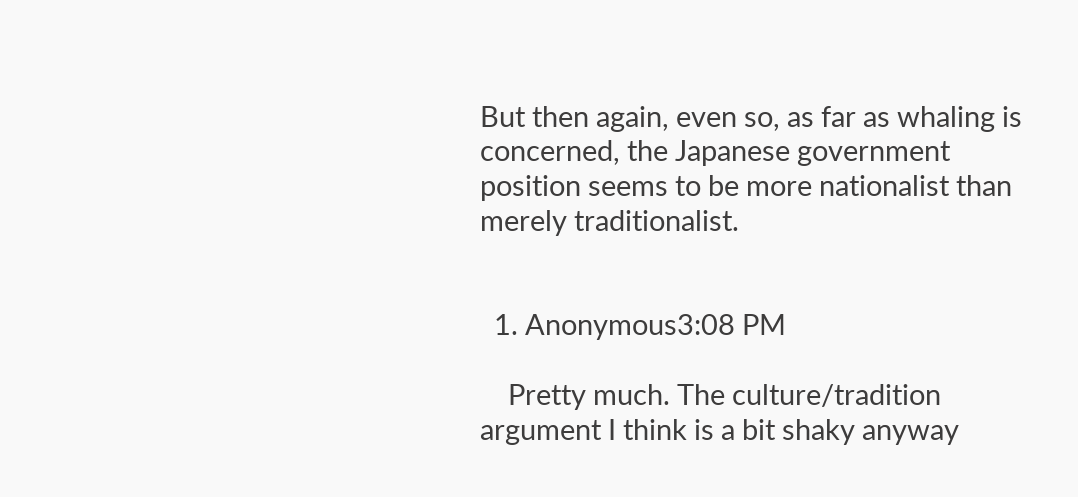But then again, even so, as far as whaling is concerned, the Japanese government position seems to be more nationalist than merely traditionalist.


  1. Anonymous3:08 PM

    Pretty much. The culture/tradition argument I think is a bit shaky anyway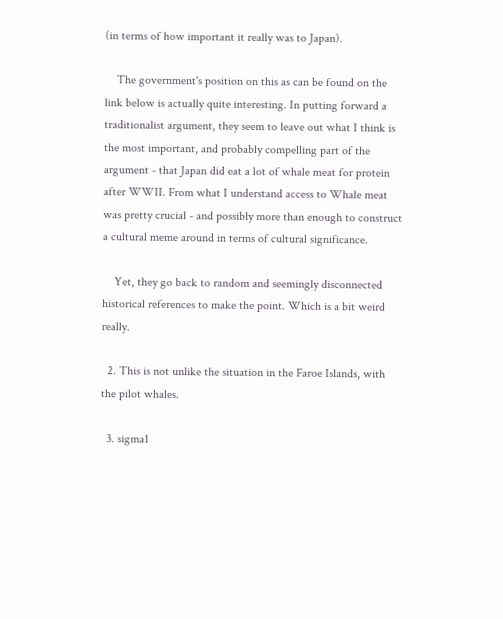(in terms of how important it really was to Japan).

    The government's position on this as can be found on the link below is actually quite interesting. In putting forward a traditionalist argument, they seem to leave out what I think is the most important, and probably compelling part of the argument - that Japan did eat a lot of whale meat for protein after WWII. From what I understand access to Whale meat was pretty crucial - and possibly more than enough to construct a cultural meme around in terms of cultural significance.

    Yet, they go back to random and seemingly disconnected historical references to make the point. Which is a bit weird really.

  2. This is not unlike the situation in the Faroe Islands, with the pilot whales.

  3. sigma1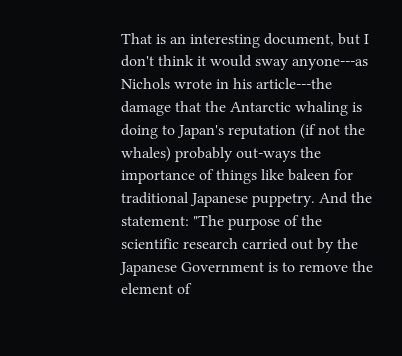That is an interesting document, but I don't think it would sway anyone---as Nichols wrote in his article---the damage that the Antarctic whaling is doing to Japan's reputation (if not the whales) probably out-ways the importance of things like baleen for traditional Japanese puppetry. And the statement: "The purpose of the scientific research carried out by the Japanese Government is to remove the element of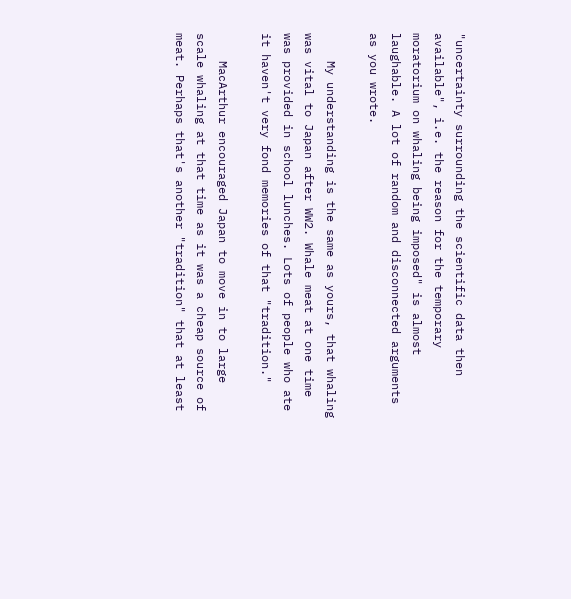"uncertainty surrounding the scientific data then available", i.e. the reason for the temporary moratorium on whaling being imposed" is almost laughable. A lot of random and disconnected arguments as you wrote.

    My understanding is the same as yours, that whaling was vital to Japan after WW2. Whale meat at one time was provided in school lunches. Lots of people who ate it haven't very fond memories of that "tradition."

    MacArthur encouraged Japan to move in to large scale whaling at that time as it was a cheap source of meat. Perhaps that's another "tradition" that at least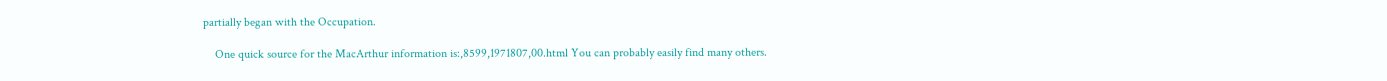partially began with the Occupation.

    One quick source for the MacArthur information is:,8599,1971807,00.html You can probably easily find many others.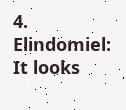4. Elindomiel: It looks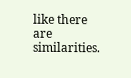like there are similarities.